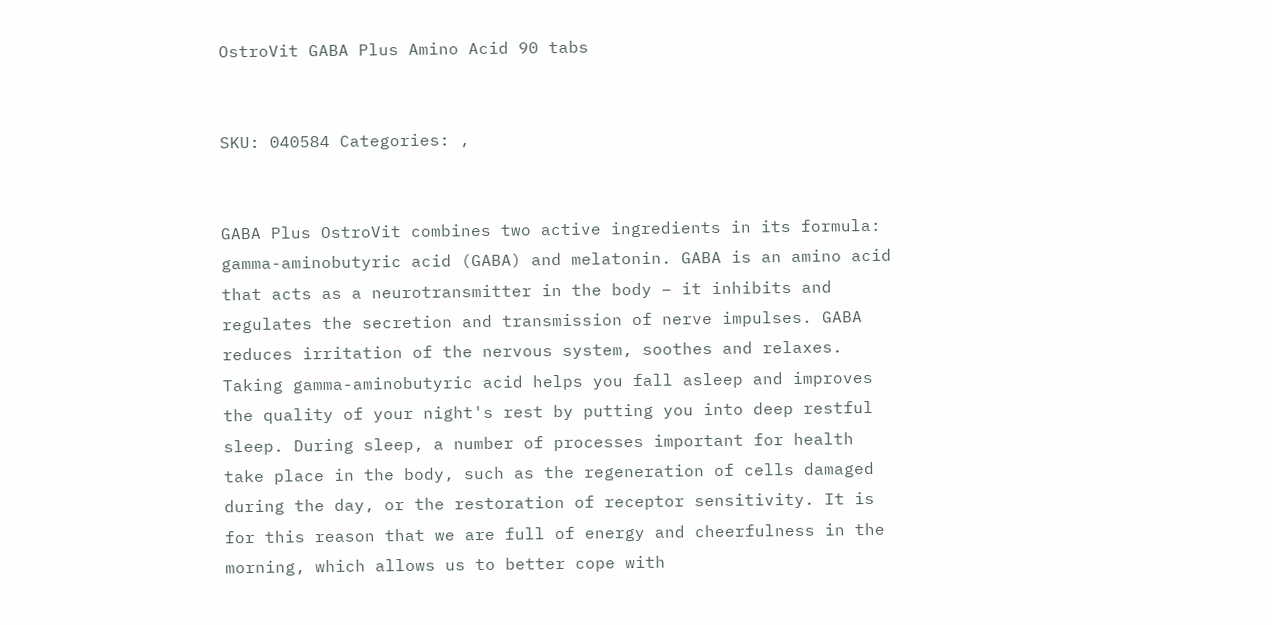OstroVit GABA Plus Amino Acid 90 tabs


SKU: 040584 Categories: ,


GABA Plus OstroVit combines two active ingredients in its formula: gamma-aminobutyric acid (GABA) and melatonin. GABA is an amino acid that acts as a neurotransmitter in the body – it inhibits and regulates the secretion and transmission of nerve impulses. GABA reduces irritation of the nervous system, soothes and relaxes. Taking gamma-aminobutyric acid helps you fall asleep and improves the quality of your night's rest by putting you into deep restful sleep. During sleep, a number of processes important for health take place in the body, such as the regeneration of cells damaged during the day, or the restoration of receptor sensitivity. It is for this reason that we are full of energy and cheerfulness in the morning, which allows us to better cope with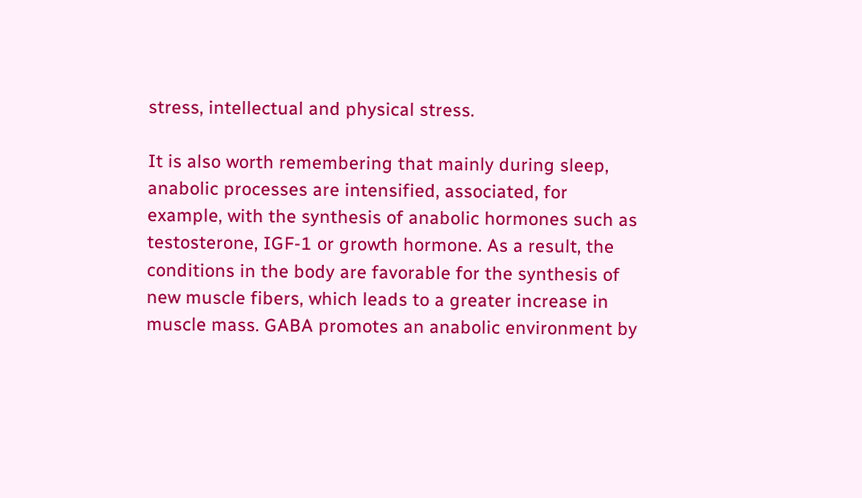stress, intellectual and physical stress.

It is also worth remembering that mainly during sleep, anabolic processes are intensified, associated, for example, with the synthesis of anabolic hormones such as testosterone, IGF-1 or growth hormone. As a result, the conditions in the body are favorable for the synthesis of new muscle fibers, which leads to a greater increase in muscle mass. GABA promotes an anabolic environment by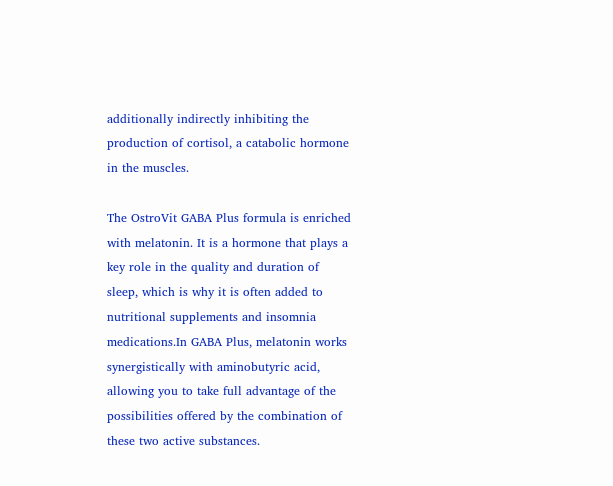additionally indirectly inhibiting the production of cortisol, a catabolic hormone in the muscles.

The OstroVit GABA Plus formula is enriched with melatonin. It is a hormone that plays a key role in the quality and duration of sleep, which is why it is often added to nutritional supplements and insomnia medications.In GABA Plus, melatonin works synergistically with aminobutyric acid, allowing you to take full advantage of the possibilities offered by the combination of these two active substances.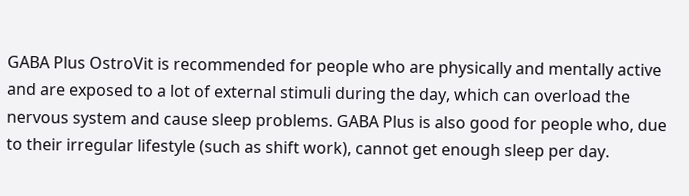GABA Plus OstroVit is recommended for people who are physically and mentally active and are exposed to a lot of external stimuli during the day, which can overload the nervous system and cause sleep problems. GABA Plus is also good for people who, due to their irregular lifestyle (such as shift work), cannot get enough sleep per day.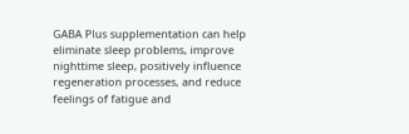GABA Plus supplementation can help eliminate sleep problems, improve nighttime sleep, positively influence regeneration processes, and reduce feelings of fatigue and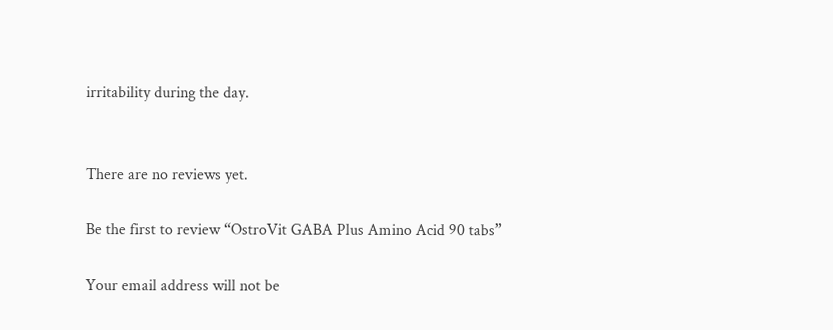irritability during the day.


There are no reviews yet.

Be the first to review “OstroVit GABA Plus Amino Acid 90 tabs”

Your email address will not be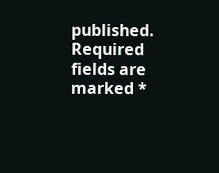published. Required fields are marked *